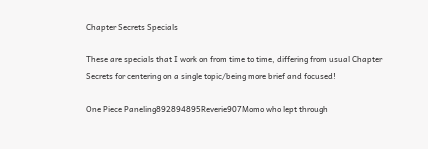Chapter Secrets Specials

These are specials that I work on from time to time, differing from usual Chapter Secrets for centering on a single topic/being more brief and focused!

One Piece Paneling892894895Reverie907Momo who lept through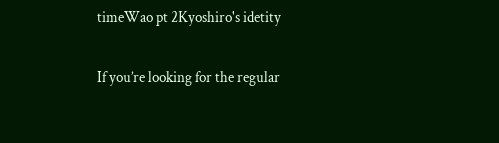timeWao pt 2Kyoshiro's idetity

If you’re looking for the regular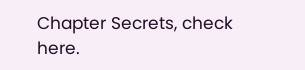Chapter Secrets, check here.